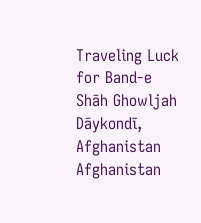Traveling Luck for Band-e Shāh Ghowljah Dāykondī, Afghanistan Afghanistan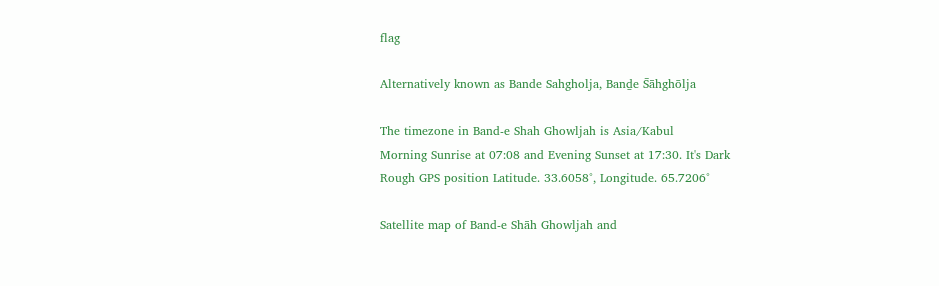flag

Alternatively known as Bande Sahgholja, Banḏe S̄āhghōlja

The timezone in Band-e Shah Ghowljah is Asia/Kabul
Morning Sunrise at 07:08 and Evening Sunset at 17:30. It's Dark
Rough GPS position Latitude. 33.6058°, Longitude. 65.7206°

Satellite map of Band-e Shāh Ghowljah and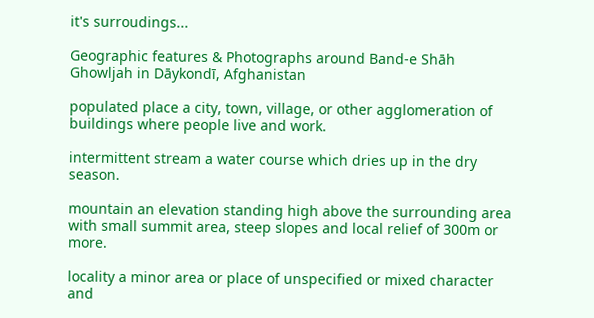it's surroudings...

Geographic features & Photographs around Band-e Shāh Ghowljah in Dāykondī, Afghanistan

populated place a city, town, village, or other agglomeration of buildings where people live and work.

intermittent stream a water course which dries up in the dry season.

mountain an elevation standing high above the surrounding area with small summit area, steep slopes and local relief of 300m or more.

locality a minor area or place of unspecified or mixed character and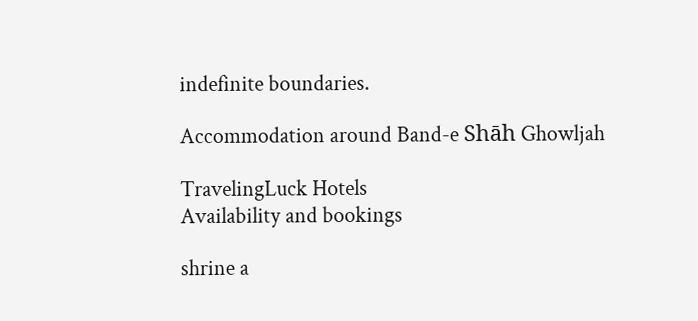indefinite boundaries.

Accommodation around Band-e Shāh Ghowljah

TravelingLuck Hotels
Availability and bookings

shrine a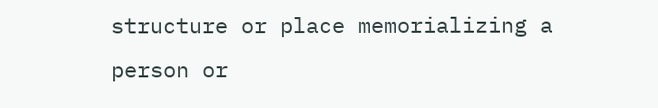structure or place memorializing a person or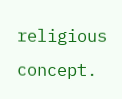religious concept.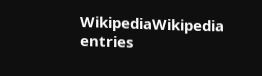WikipediaWikipedia entries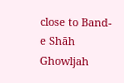close to Band-e Shāh Ghowljah